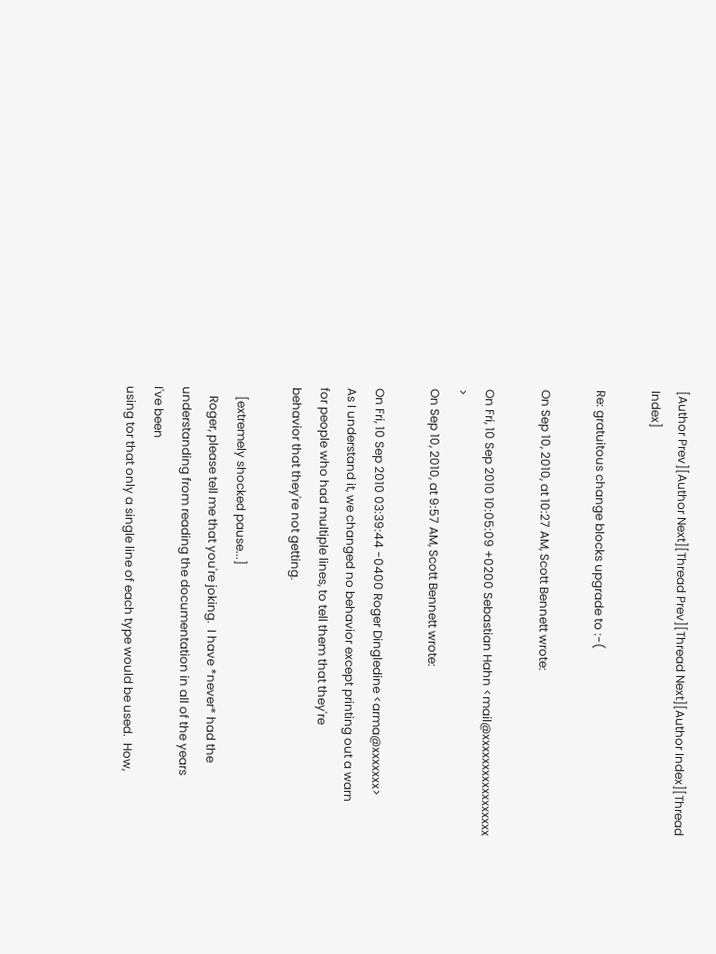[Author Prev][Author Next][Thread Prev][Thread Next][Author Index][Thread Index]

Re: gratuitous change blocks upgrade to :-(

On Sep 10, 2010, at 10:27 AM, Scott Bennett wrote:

On Fri, 10 Sep 2010 10:05:09 +0200 Sebastian Hahn <mail@xxxxxxxxxxxxxxxxx >
On Sep 10, 2010, at 9:57 AM, Scott Bennett wrote:

On Fri, 10 Sep 2010 03:39:44 -0400 Roger Dingledine <arma@xxxxxxx>
As I understand it, we changed no behavior except printing out a warn
for people who had multiple lines, to tell them that they're
behavior that they're not getting.

   [extremely shocked pause...]
   Roger, please tell me that you're joking.  I have *never* had the
understanding from reading the documentation in all of the years
I've been
using tor that only a single line of each type would be used.  How,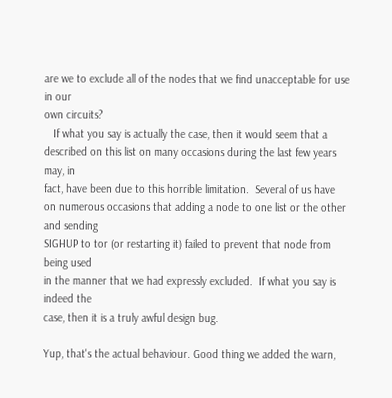are we to exclude all of the nodes that we find unacceptable for use
in our
own circuits?
   If what you say is actually the case, then it would seem that a
described on this list on many occasions during the last few years
may, in
fact, have been due to this horrible limitation.  Several of us have
on numerous occasions that adding a node to one list or the other
and sending
SIGHUP to tor (or restarting it) failed to prevent that node from
being used
in the manner that we had expressly excluded.  If what you say is
indeed the
case, then it is a truly awful design bug.

Yup, that's the actual behaviour. Good thing we added the warn,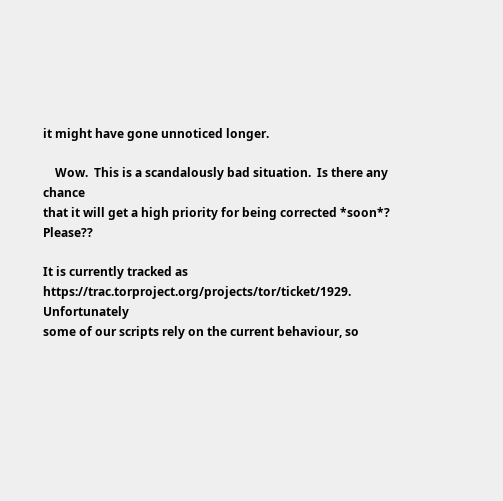it might have gone unnoticed longer.

    Wow.  This is a scandalously bad situation.  Is there any chance
that it will get a high priority for being corrected *soon*?  Please??

It is currently tracked as
https://trac.torproject.org/projects/tor/ticket/1929. Unfortunately
some of our scripts rely on the current behaviour, so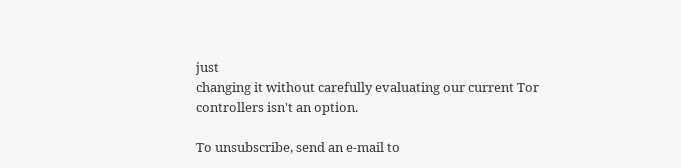just
changing it without carefully evaluating our current Tor
controllers isn't an option.

To unsubscribe, send an e-mail to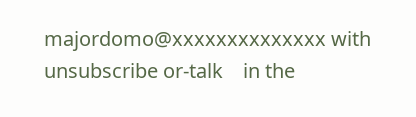majordomo@xxxxxxxxxxxxxx with
unsubscribe or-talk    in the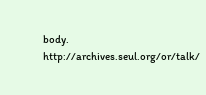body. http://archives.seul.org/or/talk/